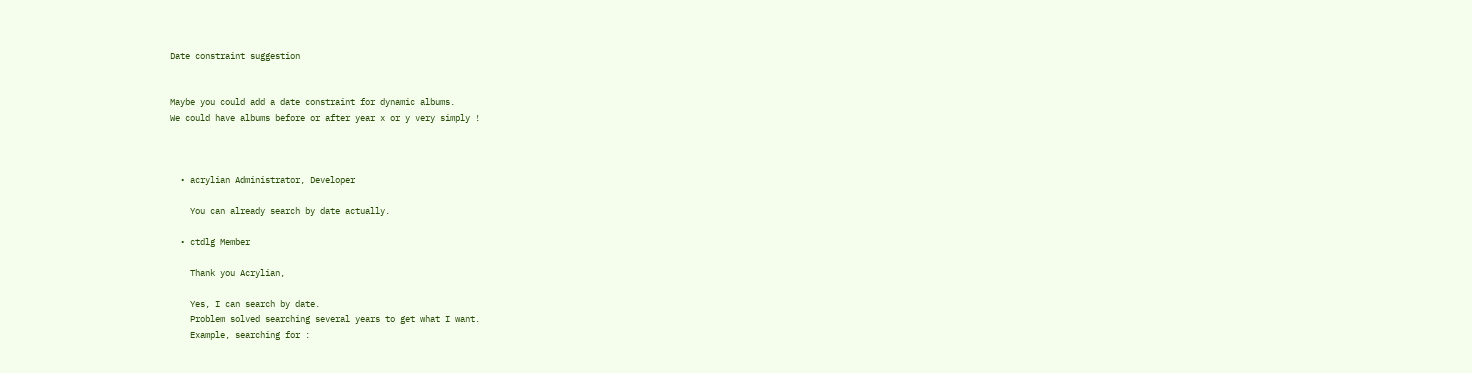Date constraint suggestion


Maybe you could add a date constraint for dynamic albums.
We could have albums before or after year x or y very simply !



  • acrylian Administrator, Developer

    You can already search by date actually.

  • ctdlg Member

    Thank you Acrylian,

    Yes, I can search by date.
    Problem solved searching several years to get what I want.
    Example, searching for :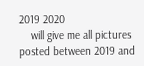2019 2020
    will give me all pictures posted between 2019 and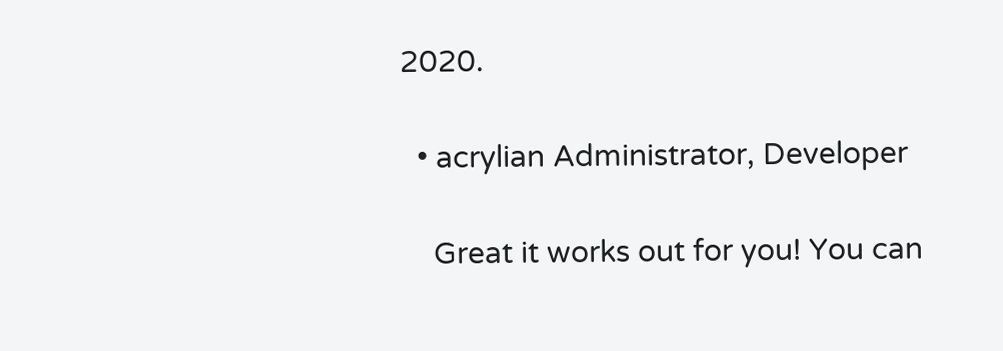2020.

  • acrylian Administrator, Developer

    Great it works out for you! You can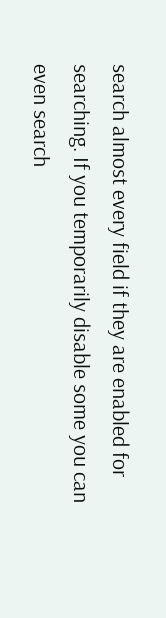search almost every field if they are enabled for searching. If you temporarily disable some you can even search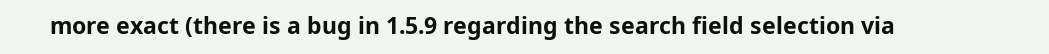more exact (there is a bug in 1.5.9 regarding the search field selection via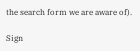the search form we are aware of).

Sign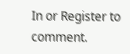In or Register to comment.